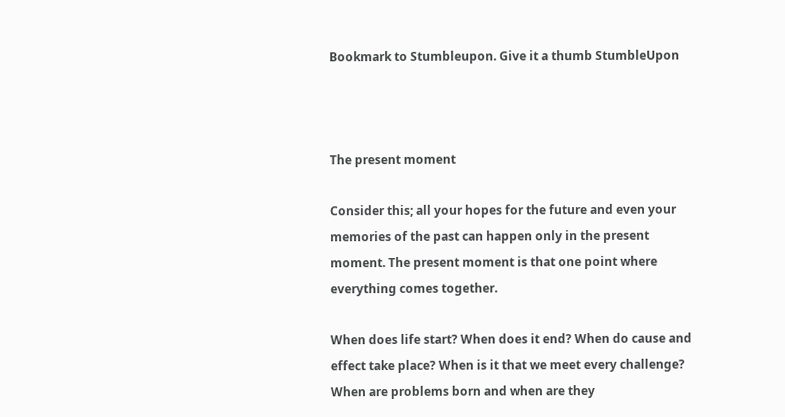Bookmark to Stumbleupon. Give it a thumb StumbleUpon



The present moment

Consider this; all your hopes for the future and even your memories of the past can happen only in the present moment. The present moment is that one point where everything comes together.

When does life start? When does it end? When do cause and effect take place? When is it that we meet every challenge? When are problems born and when are they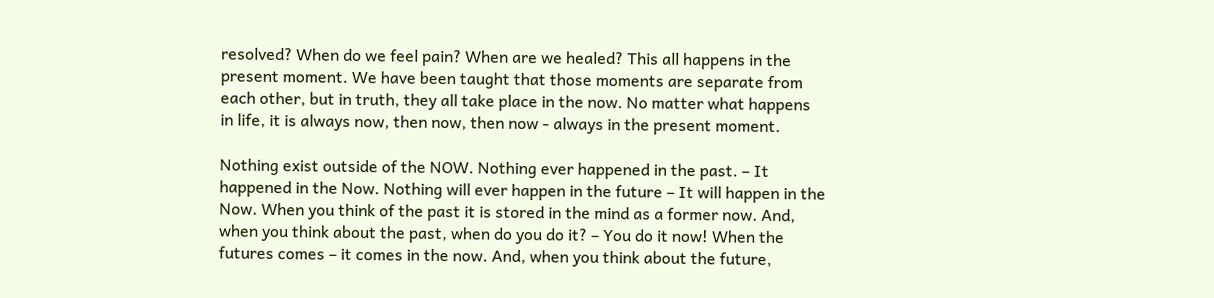resolved? When do we feel pain? When are we healed? This all happens in the present moment. We have been taught that those moments are separate from each other, but in truth, they all take place in the now. No matter what happens in life, it is always now, then now, then now - always in the present moment.

Nothing exist outside of the NOW. Nothing ever happened in the past. – It happened in the Now. Nothing will ever happen in the future – It will happen in the Now. When you think of the past it is stored in the mind as a former now. And, when you think about the past, when do you do it? – You do it now! When the futures comes – it comes in the now. And, when you think about the future,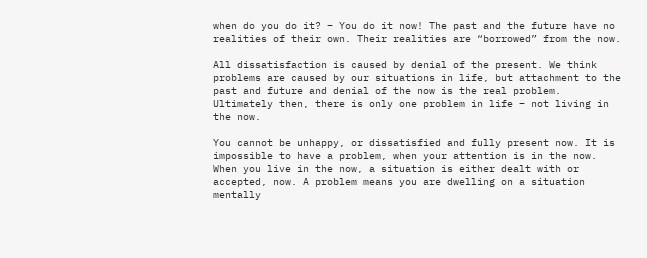when do you do it? – You do it now! The past and the future have no realities of their own. Their realities are “borrowed” from the now.

All dissatisfaction is caused by denial of the present. We think problems are caused by our situations in life, but attachment to the past and future and denial of the now is the real problem. Ultimately then, there is only one problem in life – not living in the now.

You cannot be unhappy, or dissatisfied and fully present now. It is impossible to have a problem, when your attention is in the now. When you live in the now, a situation is either dealt with or accepted, now. A problem means you are dwelling on a situation mentally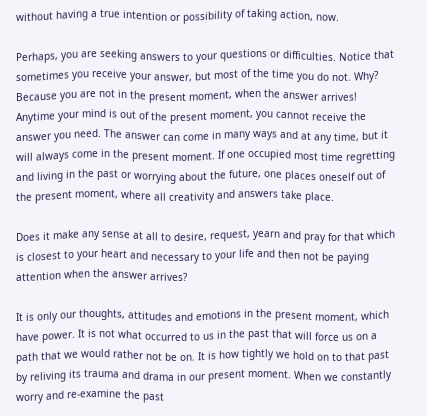without having a true intention or possibility of taking action, now.

Perhaps, you are seeking answers to your questions or difficulties. Notice that sometimes you receive your answer, but most of the time you do not. Why? Because you are not in the present moment, when the answer arrives! Anytime your mind is out of the present moment, you cannot receive the answer you need. The answer can come in many ways and at any time, but it will always come in the present moment. If one occupied most time regretting and living in the past or worrying about the future, one places oneself out of the present moment, where all creativity and answers take place.

Does it make any sense at all to desire, request, yearn and pray for that which is closest to your heart and necessary to your life and then not be paying attention when the answer arrives?

It is only our thoughts, attitudes and emotions in the present moment, which have power. It is not what occurred to us in the past that will force us on a path that we would rather not be on. It is how tightly we hold on to that past by reliving its trauma and drama in our present moment. When we constantly worry and re-examine the past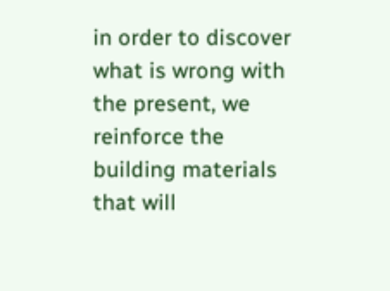in order to discover what is wrong with the present, we reinforce the building materials that will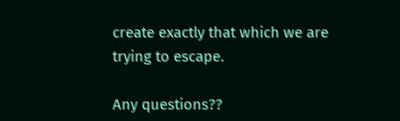create exactly that which we are trying to escape.

Any questions??